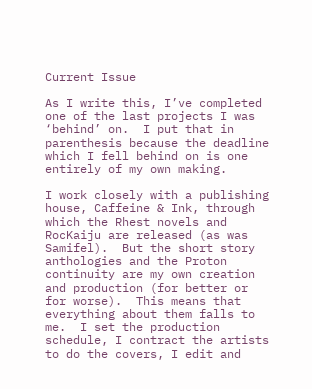Current Issue

As I write this, I’ve completed one of the last projects I was ‘behind’ on.  I put that in parenthesis because the deadline which I fell behind on is one entirely of my own making.

I work closely with a publishing house, Caffeine & Ink, through which the Rhest novels and RocKaiju are released (as was Samifel).  But the short story anthologies and the Proton continuity are my own creation and production (for better or for worse).  This means that everything about them falls to me.  I set the production schedule, I contract the artists to do the covers, I edit and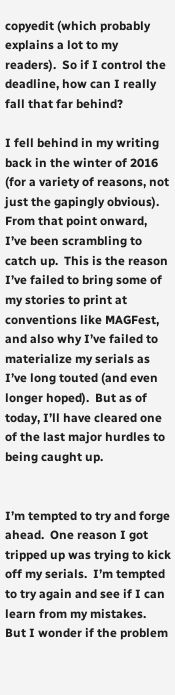copyedit (which probably explains a lot to my readers).  So if I control the deadline, how can I really fall that far behind?

I fell behind in my writing back in the winter of 2016 (for a variety of reasons, not just the gapingly obvious).  From that point onward, I’ve been scrambling to catch up.  This is the reason I’ve failed to bring some of my stories to print at conventions like MAGFest, and also why I’ve failed to materialize my serials as I’ve long touted (and even longer hoped).  But as of today, I’ll have cleared one of the last major hurdles to being caught up.


I’m tempted to try and forge ahead.  One reason I got tripped up was trying to kick off my serials.  I’m tempted to try again and see if I can learn from my mistakes.  But I wonder if the problem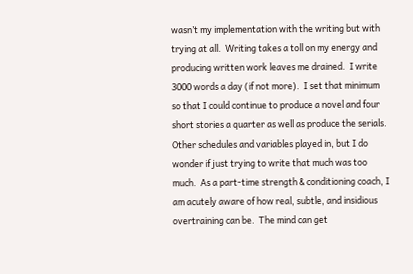wasn’t my implementation with the writing but with trying at all.  Writing takes a toll on my energy and producing written work leaves me drained.  I write 3000 words a day (if not more).  I set that minimum so that I could continue to produce a novel and four short stories a quarter as well as produce the serials.  Other schedules and variables played in, but I do wonder if just trying to write that much was too much.  As a part-time strength & conditioning coach, I am acutely aware of how real, subtle, and insidious overtraining can be.  The mind can get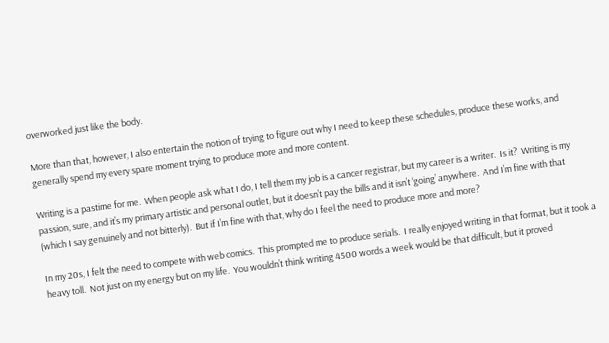overworked just like the body.

More than that, however, I also entertain the notion of trying to figure out why I need to keep these schedules, produce these works, and generally spend my every spare moment trying to produce more and more content.

Writing is a pastime for me.  When people ask what I do, I tell them my job is a cancer registrar, but my career is a writer.  Is it?  Writing is my passion, sure, and it’s my primary artistic and personal outlet, but it doesn’t pay the bills and it isn’t ‘going’ anywhere.  And I’m fine with that (which I say genuinely and not bitterly).  But if I’m fine with that, why do I feel the need to produce more and more?

In my 20s, I felt the need to compete with web comics.  This prompted me to produce serials.  I really enjoyed writing in that format, but it took a heavy toll.  Not just on my energy but on my life.  You wouldn’t think writing 4500 words a week would be that difficult, but it proved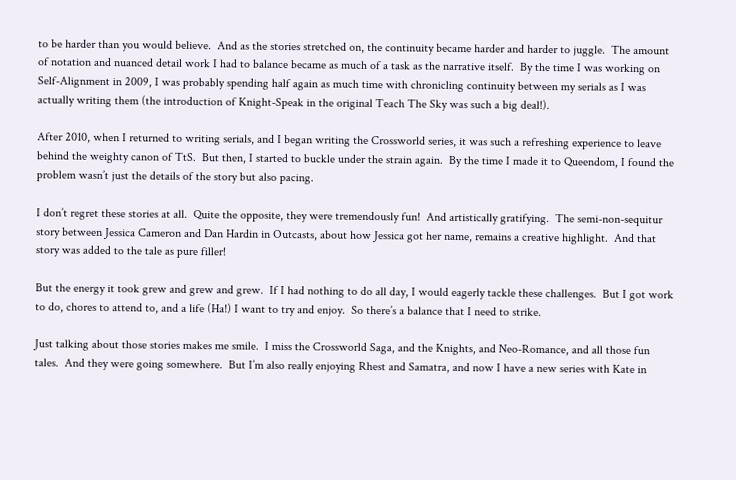to be harder than you would believe.  And as the stories stretched on, the continuity became harder and harder to juggle.  The amount of notation and nuanced detail work I had to balance became as much of a task as the narrative itself.  By the time I was working on Self-Alignment in 2009, I was probably spending half again as much time with chronicling continuity between my serials as I was actually writing them (the introduction of Knight-Speak in the original Teach The Sky was such a big deal!).

After 2010, when I returned to writing serials, and I began writing the Crossworld series, it was such a refreshing experience to leave behind the weighty canon of TtS.  But then, I started to buckle under the strain again.  By the time I made it to Queendom, I found the problem wasn’t just the details of the story but also pacing.

I don’t regret these stories at all.  Quite the opposite, they were tremendously fun!  And artistically gratifying.  The semi-non-sequitur story between Jessica Cameron and Dan Hardin in Outcasts, about how Jessica got her name, remains a creative highlight.  And that story was added to the tale as pure filler!

But the energy it took grew and grew and grew.  If I had nothing to do all day, I would eagerly tackle these challenges.  But I got work to do, chores to attend to, and a life (Ha!) I want to try and enjoy.  So there’s a balance that I need to strike.

Just talking about those stories makes me smile.  I miss the Crossworld Saga, and the Knights, and Neo-Romance, and all those fun tales.  And they were going somewhere.  But I’m also really enjoying Rhest and Samatra, and now I have a new series with Kate in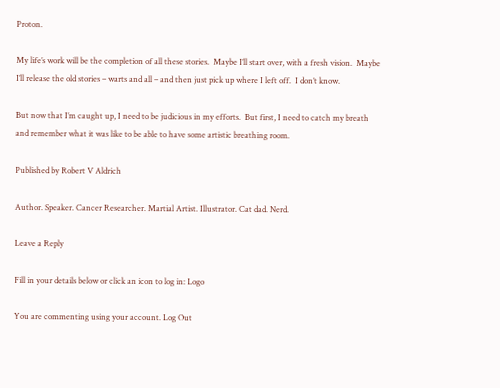Proton.

My life’s work will be the completion of all these stories.  Maybe I’ll start over, with a fresh vision.  Maybe I’ll release the old stories – warts and all – and then just pick up where I left off.  I don’t know.

But now that I’m caught up, I need to be judicious in my efforts.  But first, I need to catch my breath and remember what it was like to be able to have some artistic breathing room.

Published by Robert V Aldrich

Author. Speaker. Cancer Researcher. Martial Artist. Illustrator. Cat dad. Nerd.

Leave a Reply

Fill in your details below or click an icon to log in: Logo

You are commenting using your account. Log Out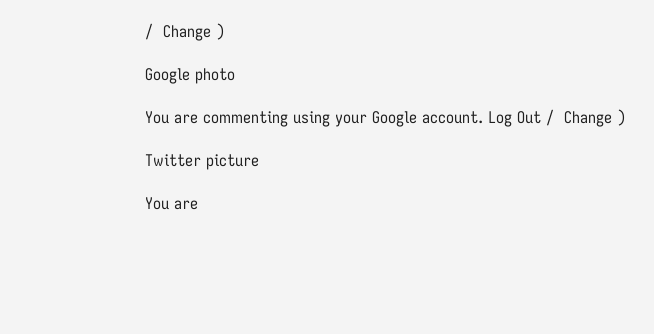/  Change )

Google photo

You are commenting using your Google account. Log Out /  Change )

Twitter picture

You are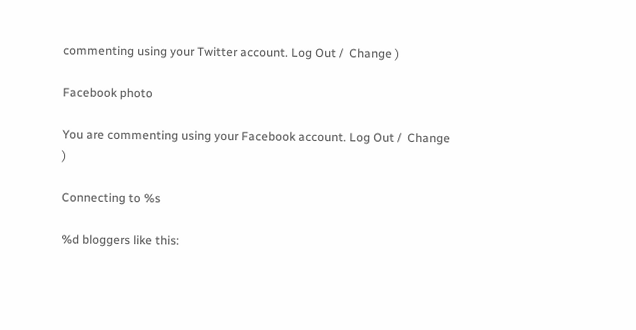commenting using your Twitter account. Log Out /  Change )

Facebook photo

You are commenting using your Facebook account. Log Out /  Change )

Connecting to %s

%d bloggers like this: